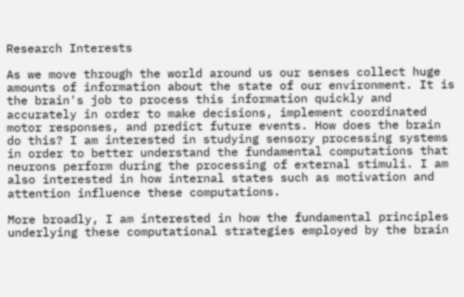Research Interests

As we move through the world around us our senses collect huge amounts of information about the state of our environment. It is the brain's job to process this information quickly and accurately in order to make decisions, implement coordinated motor responses, and predict future events. How does the brain do this? I am interested in studying sensory processing systems in order to better understand the fundamental computations that neurons perform during the processing of external stimuli. I am also interested in how internal states such as motivation and attention influence these computations.

More broadly, I am interested in how the fundamental principles underlying these computational strategies employed by the brain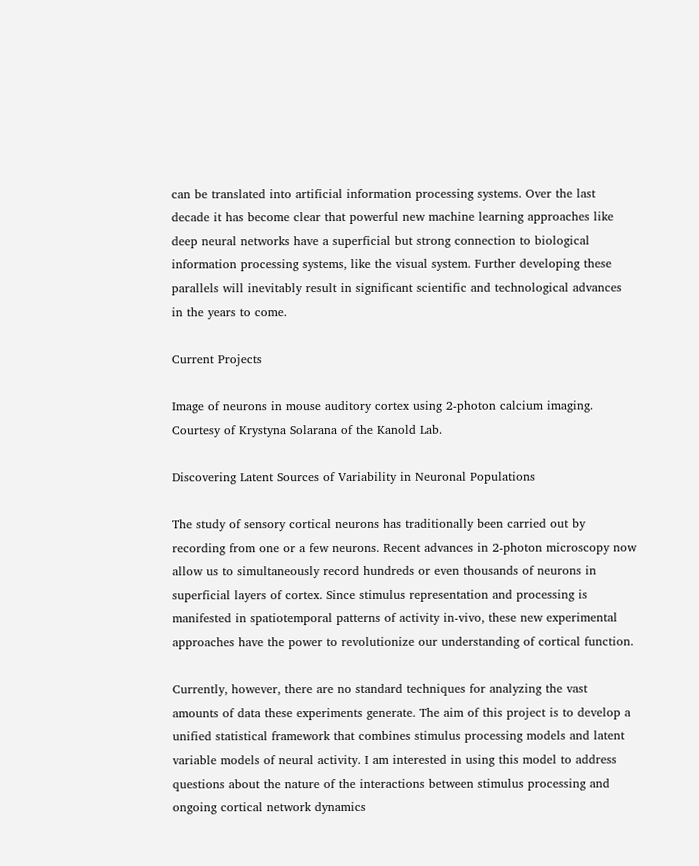can be translated into artificial information processing systems. Over the last decade it has become clear that powerful new machine learning approaches like deep neural networks have a superficial but strong connection to biological information processing systems, like the visual system. Further developing these parallels will inevitably result in significant scientific and technological advances in the years to come.

Current Projects

Image of neurons in mouse auditory cortex using 2-photon calcium imaging. Courtesy of Krystyna Solarana of the Kanold Lab.

Discovering Latent Sources of Variability in Neuronal Populations

The study of sensory cortical neurons has traditionally been carried out by recording from one or a few neurons. Recent advances in 2-photon microscopy now allow us to simultaneously record hundreds or even thousands of neurons in superficial layers of cortex. Since stimulus representation and processing is manifested in spatiotemporal patterns of activity in-vivo, these new experimental approaches have the power to revolutionize our understanding of cortical function.

Currently, however, there are no standard techniques for analyzing the vast amounts of data these experiments generate. The aim of this project is to develop a unified statistical framework that combines stimulus processing models and latent variable models of neural activity. I am interested in using this model to address questions about the nature of the interactions between stimulus processing and ongoing cortical network dynamics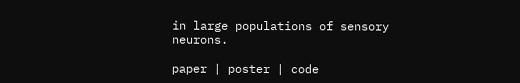in large populations of sensory neurons.

paper | poster | code